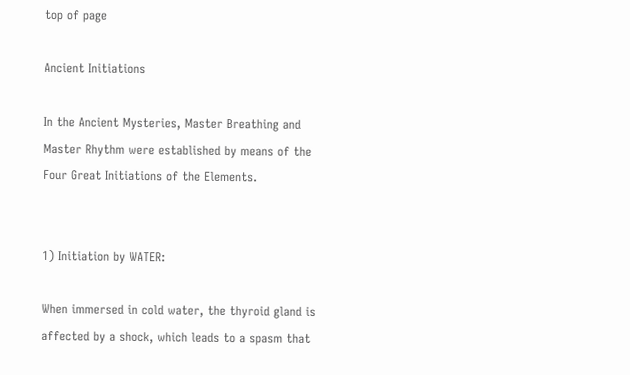top of page

Ancient Initiations

In the Ancient Mysteries, Master Breathing and Master Rhythm were established by means of the Four Great Initiations of the Elements.


1) Initiation by WATER:

When immersed in cold water, the thyroid gland is affected by a shock, which leads to a spasm that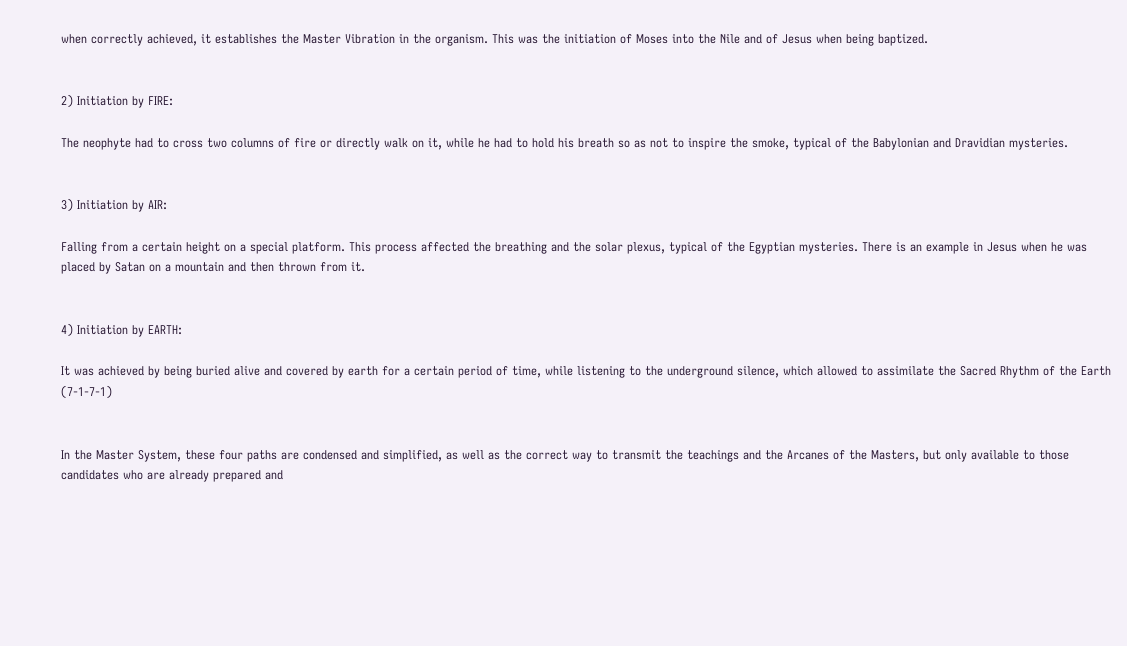when correctly achieved, it establishes the Master Vibration in the organism. This was the initiation of Moses into the Nile and of Jesus when being baptized.


2) Initiation by FIRE:

The neophyte had to cross two columns of fire or directly walk on it, while he had to hold his breath so as not to inspire the smoke, typical of the Babylonian and Dravidian mysteries.


3) Initiation by AIR:

Falling from a certain height on a special platform. This process affected the breathing and the solar plexus, typical of the Egyptian mysteries. There is an example in Jesus when he was placed by Satan on a mountain and then thrown from it.


4) Initiation by EARTH:

It was achieved by being buried alive and covered by earth for a certain period of time, while listening to the underground silence, which allowed to assimilate the Sacred Rhythm of the Earth (7-1-7-1)


In the Master System, these four paths are condensed and simplified, as well as the correct way to transmit the teachings and the Arcanes of the Masters, but only available to those candidates who are already prepared and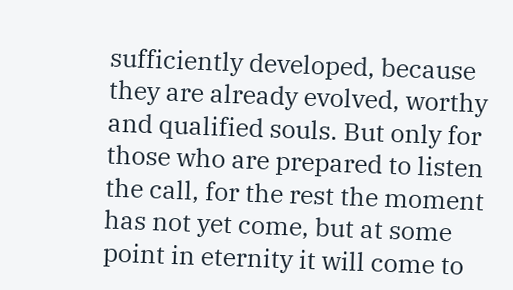sufficiently developed, because they are already evolved, worthy and qualified souls. But only for those who are prepared to listen the call, for the rest the moment has not yet come, but at some point in eternity it will come to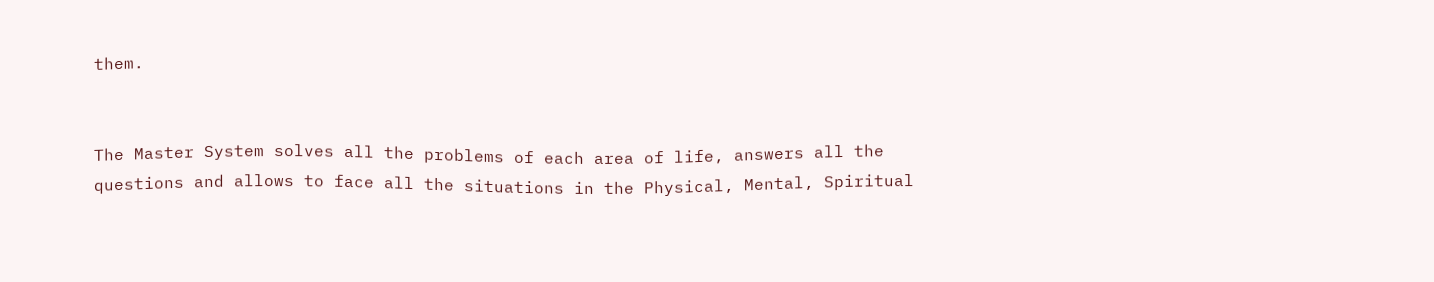them.


The Master System solves all the problems of each area of life, answers all the questions and allows to face all the situations in the Physical, Mental, Spiritual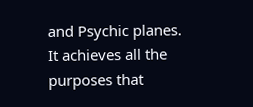and Psychic planes. It achieves all the purposes that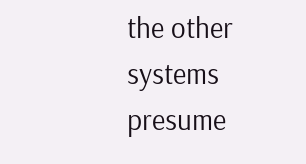the other systems presume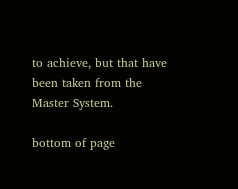to achieve, but that have been taken from the Master System.

bottom of page